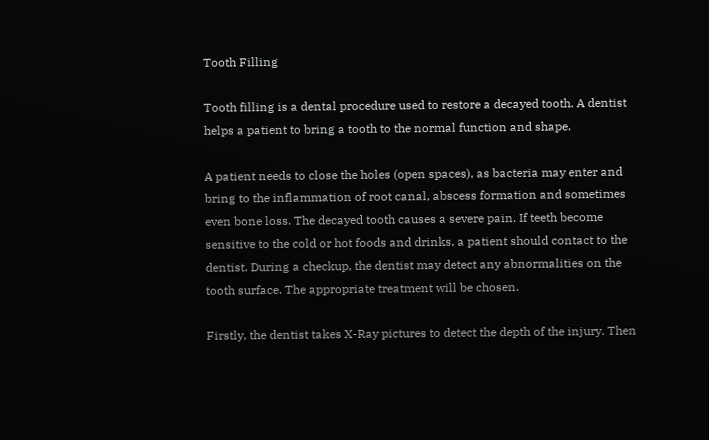Tooth Filling

Tooth filling is a dental procedure used to restore a decayed tooth. A dentist helps a patient to bring a tooth to the normal function and shape.

A patient needs to close the holes (open spaces), as bacteria may enter and bring to the inflammation of root canal, abscess formation and sometimes even bone loss. The decayed tooth causes a severe pain. If teeth become sensitive to the cold or hot foods and drinks, a patient should contact to the dentist. During a checkup, the dentist may detect any abnormalities on the tooth surface. The appropriate treatment will be chosen.

Firstly, the dentist takes X-Ray pictures to detect the depth of the injury. Then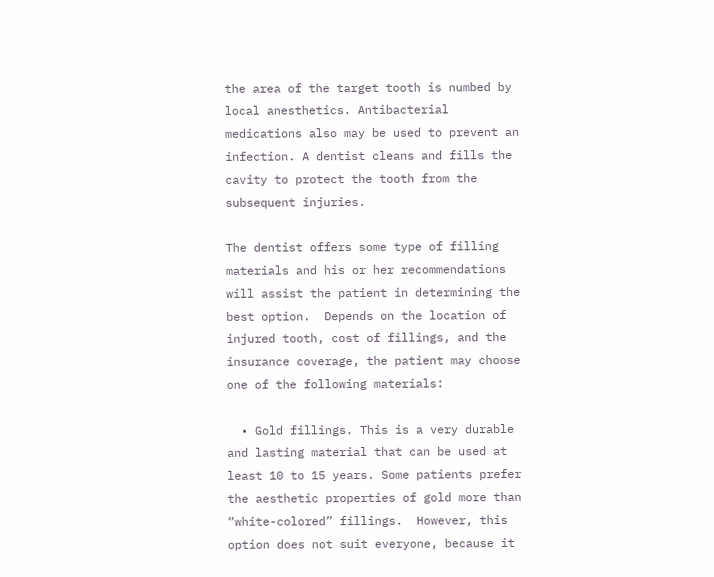the area of the target tooth is numbed by local anesthetics. Antibacterial medications also may be used to prevent an infection. A dentist cleans and fills the cavity to protect the tooth from the subsequent injuries.

The dentist offers some type of filling materials and his or her recommendations will assist the patient in determining the best option.  Depends on the location of injured tooth, cost of fillings, and the insurance coverage, the patient may choose one of the following materials:

  • Gold fillings. This is a very durable and lasting material that can be used at least 10 to 15 years. Some patients prefer the aesthetic properties of gold more than “white-colored” fillings.  However, this option does not suit everyone, because it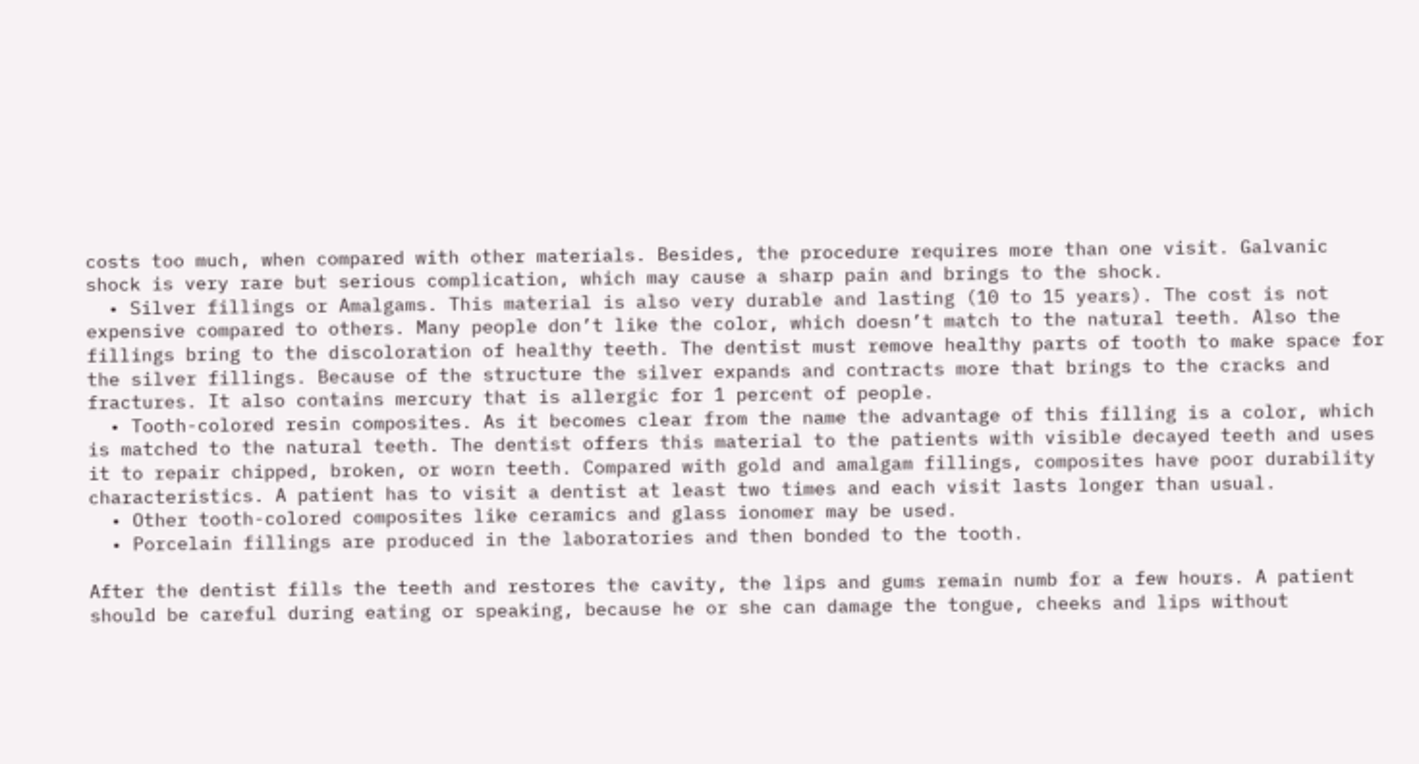costs too much, when compared with other materials. Besides, the procedure requires more than one visit. Galvanic shock is very rare but serious complication, which may cause a sharp pain and brings to the shock.
  • Silver fillings or Amalgams. This material is also very durable and lasting (10 to 15 years). The cost is not expensive compared to others. Many people don’t like the color, which doesn’t match to the natural teeth. Also the fillings bring to the discoloration of healthy teeth. The dentist must remove healthy parts of tooth to make space for the silver fillings. Because of the structure the silver expands and contracts more that brings to the cracks and fractures. It also contains mercury that is allergic for 1 percent of people.
  • Tooth-colored resin composites. As it becomes clear from the name the advantage of this filling is a color, which is matched to the natural teeth. The dentist offers this material to the patients with visible decayed teeth and uses it to repair chipped, broken, or worn teeth. Compared with gold and amalgam fillings, composites have poor durability characteristics. A patient has to visit a dentist at least two times and each visit lasts longer than usual.
  • Other tooth-colored composites like ceramics and glass ionomer may be used.
  • Porcelain fillings are produced in the laboratories and then bonded to the tooth.

After the dentist fills the teeth and restores the cavity, the lips and gums remain numb for a few hours. A patient should be careful during eating or speaking, because he or she can damage the tongue, cheeks and lips without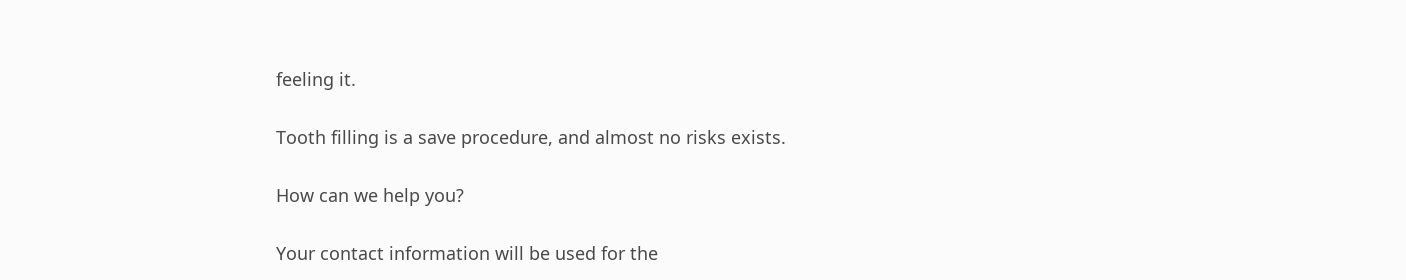feeling it.

Tooth filling is a save procedure, and almost no risks exists.

How can we help you?

Your contact information will be used for the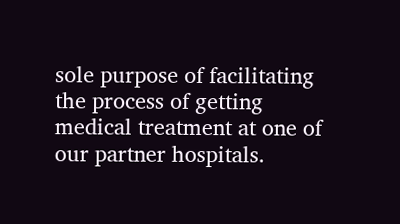sole purpose of facilitating the process of getting medical treatment at one of our partner hospitals.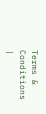Terms & Conditions |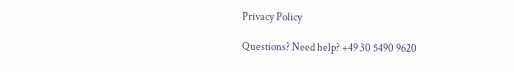Privacy Policy

Questions? Need help? +49 30 5490 9620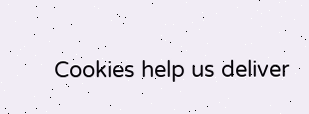Cookies help us deliver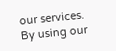our services. By using our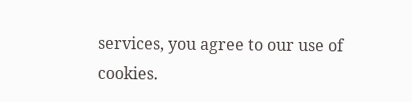services, you agree to our use of cookies.